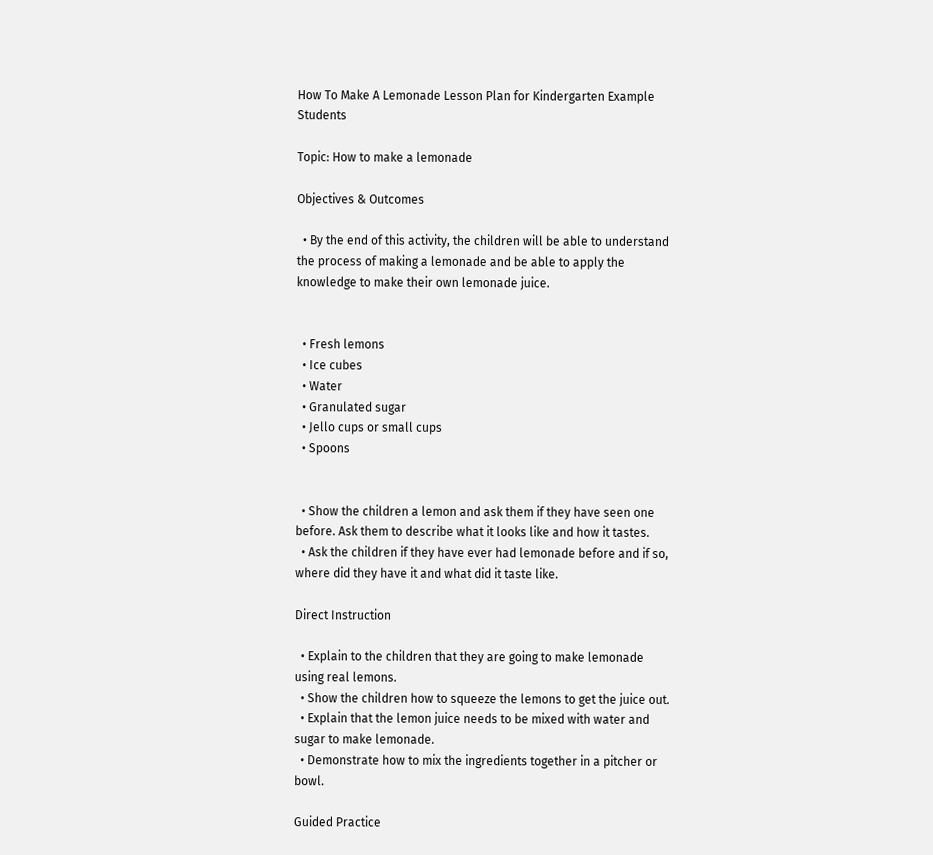How To Make A Lemonade Lesson Plan for Kindergarten Example Students

Topic: How to make a lemonade

Objectives & Outcomes

  • By the end of this activity, the children will be able to understand the process of making a lemonade and be able to apply the knowledge to make their own lemonade juice.


  • Fresh lemons
  • Ice cubes
  • Water
  • Granulated sugar
  • Jello cups or small cups
  • Spoons


  • Show the children a lemon and ask them if they have seen one before. Ask them to describe what it looks like and how it tastes.
  • Ask the children if they have ever had lemonade before and if so, where did they have it and what did it taste like.

Direct Instruction

  • Explain to the children that they are going to make lemonade using real lemons.
  • Show the children how to squeeze the lemons to get the juice out.
  • Explain that the lemon juice needs to be mixed with water and sugar to make lemonade.
  • Demonstrate how to mix the ingredients together in a pitcher or bowl.

Guided Practice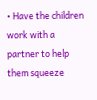• Have the children work with a partner to help them squeeze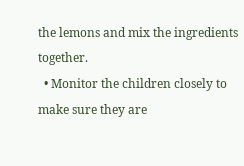the lemons and mix the ingredients together.
  • Monitor the children closely to make sure they are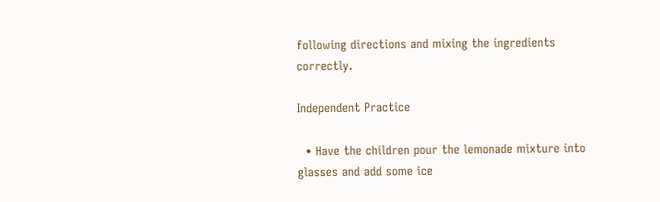following directions and mixing the ingredients correctly.

Independent Practice

  • Have the children pour the lemonade mixture into glasses and add some ice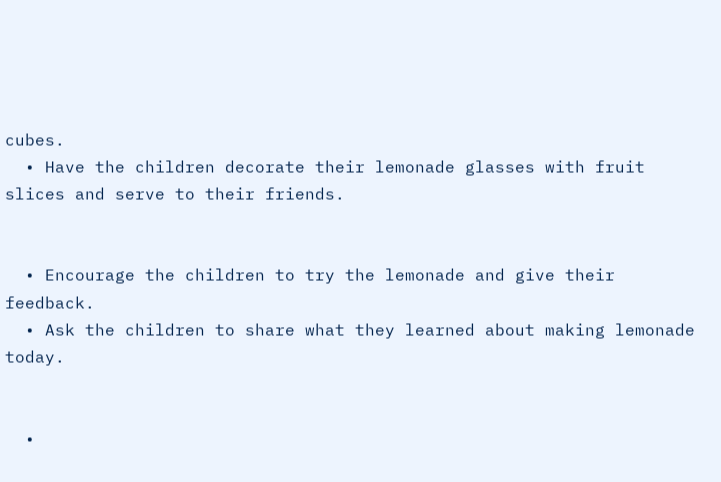cubes.
  • Have the children decorate their lemonade glasses with fruit slices and serve to their friends.


  • Encourage the children to try the lemonade and give their feedback.
  • Ask the children to share what they learned about making lemonade today.


  •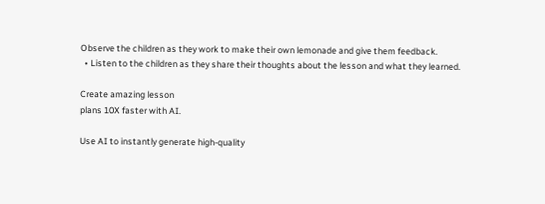Observe the children as they work to make their own lemonade and give them feedback.
  • Listen to the children as they share their thoughts about the lesson and what they learned.

Create amazing lesson
plans 10X faster with AI.

Use AI to instantly generate high-quality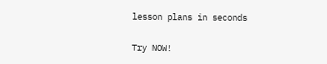lesson plans in seconds

Try NOW!